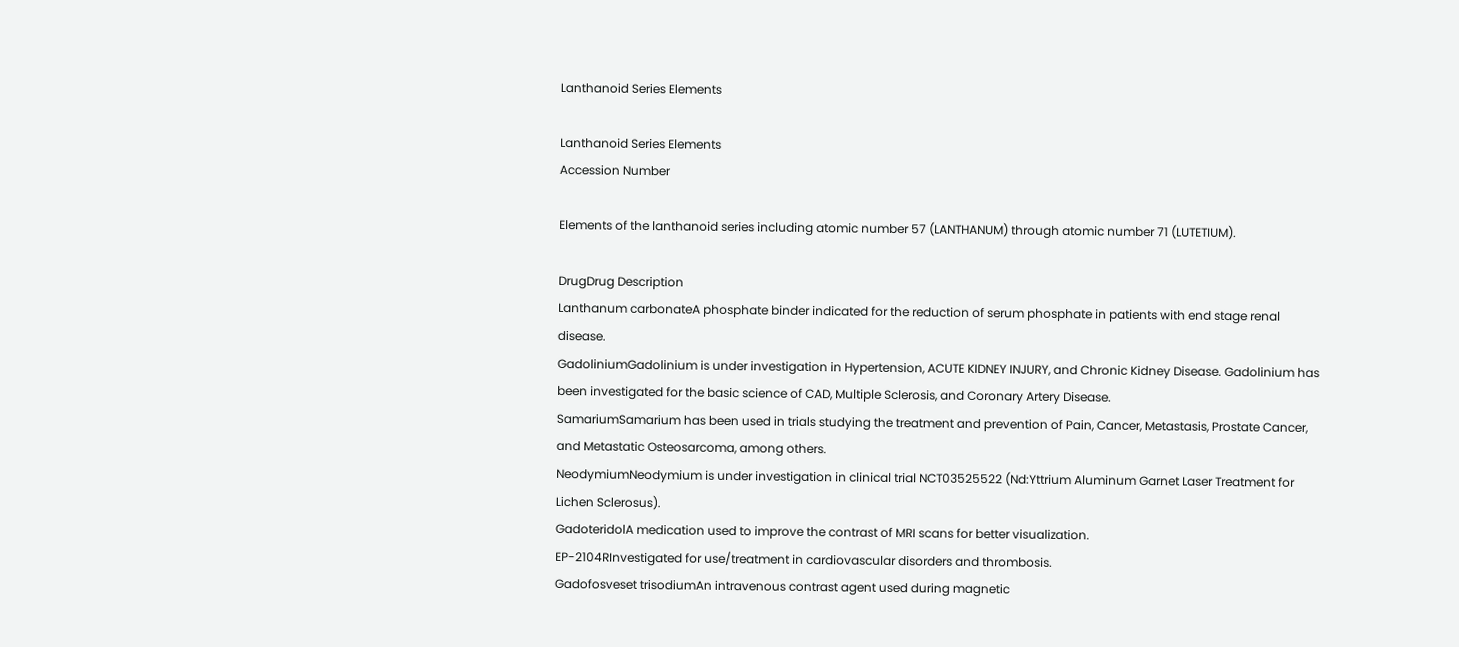Lanthanoid Series Elements

Lanthanoid Series Elements
Accession Number

Elements of the lanthanoid series including atomic number 57 (LANTHANUM) through atomic number 71 (LUTETIUM).

DrugDrug Description
Lanthanum carbonateA phosphate binder indicated for the reduction of serum phosphate in patients with end stage renal disease.
GadoliniumGadolinium is under investigation in Hypertension, ACUTE KIDNEY INJURY, and Chronic Kidney Disease. Gadolinium has been investigated for the basic science of CAD, Multiple Sclerosis, and Coronary Artery Disease.
SamariumSamarium has been used in trials studying the treatment and prevention of Pain, Cancer, Metastasis, Prostate Cancer, and Metastatic Osteosarcoma, among others.
NeodymiumNeodymium is under investigation in clinical trial NCT03525522 (Nd:Yttrium Aluminum Garnet Laser Treatment for Lichen Sclerosus).
GadoteridolA medication used to improve the contrast of MRI scans for better visualization.
EP-2104RInvestigated for use/treatment in cardiovascular disorders and thrombosis.
Gadofosveset trisodiumAn intravenous contrast agent used during magnetic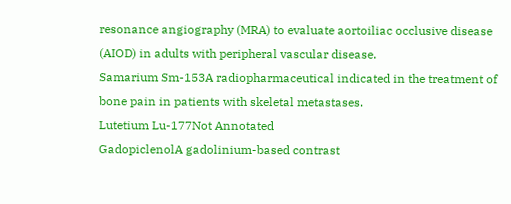resonance angiography (MRA) to evaluate aortoiliac occlusive disease (AIOD) in adults with peripheral vascular disease.
Samarium Sm-153A radiopharmaceutical indicated in the treatment of bone pain in patients with skeletal metastases.
Lutetium Lu-177Not Annotated
GadopiclenolA gadolinium-based contrast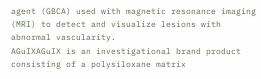agent (GBCA) used with magnetic resonance imaging (MRI) to detect and visualize lesions with abnormal vascularity.
AGuIXAGuIX is an investigational brand product consisting of a polysiloxane matrix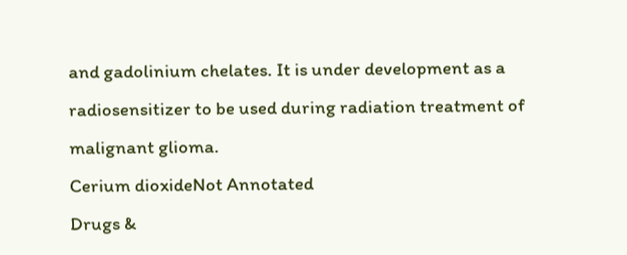and gadolinium chelates. It is under development as a radiosensitizer to be used during radiation treatment of malignant glioma.
Cerium dioxideNot Annotated
Drugs &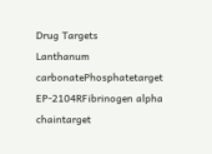Drug Targets
Lanthanum carbonatePhosphatetarget
EP-2104RFibrinogen alpha chaintarget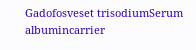Gadofosveset trisodiumSerum albumincarrier